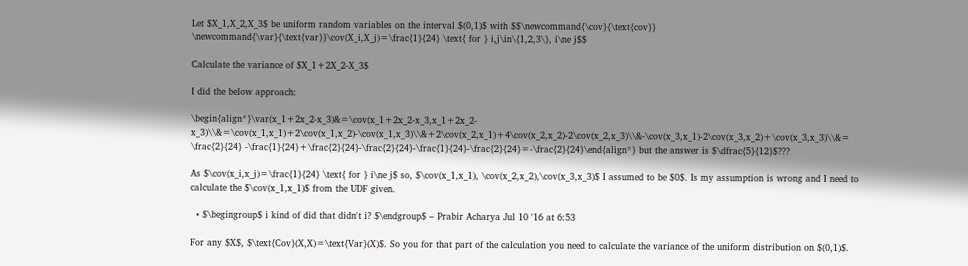Let $X_1,X_2,X_3$ be uniform random variables on the interval $(0,1)$ with $$\newcommand{\cov}{\text{cov}} \newcommand{\var}{\text{var}}\cov(X_i,X_j)=\frac{1}{24} \text{ for } i,j\in\{1,2,3\}, i\ne j$$

Calculate the variance of $X_1+2X_2-X_3$

I did the below approach:

\begin{align*}\var(x_1+2x_2-x_3)&=\cov(x_1+2x_2-x_3,x_1+2x_2-x_3)\\&=\cov(x_1,x_1)+2\cov(x_1,x_2)-\cov(x_1,x_3)\\&+2\cov(x_2,x_1)+4\cov(x_2,x_2)-2\cov(x_2,x_3)\\&-\cov(x_3,x_1)-2\cov(x_3,x_2)+\cov(x_3,x_3)\\&= \frac{2}{24} -\frac{1}{24}+\frac{2}{24}-\frac{2}{24}-\frac{1}{24}-\frac{2}{24}=-\frac{2}{24}\end{align*} but the answer is $\dfrac{5}{12}$???

As $\cov(x_i,x_j)=\frac{1}{24} \text{ for } i\ne j$ so, $\cov(x_1,x_1), \cov(x_2,x_2),\cov(x_3,x_3)$ I assumed to be $0$. Is my assumption is wrong and I need to calculate the $\cov(x_1,x_1)$ from the UDF given.

  • $\begingroup$ i kind of did that didn't i? $\endgroup$ – Prabir Acharya Jul 10 '16 at 6:53

For any $X$, $\text{Cov}(X,X)=\text{Var}(X)$. So you for that part of the calculation you need to calculate the variance of the uniform distribution on $(0,1)$.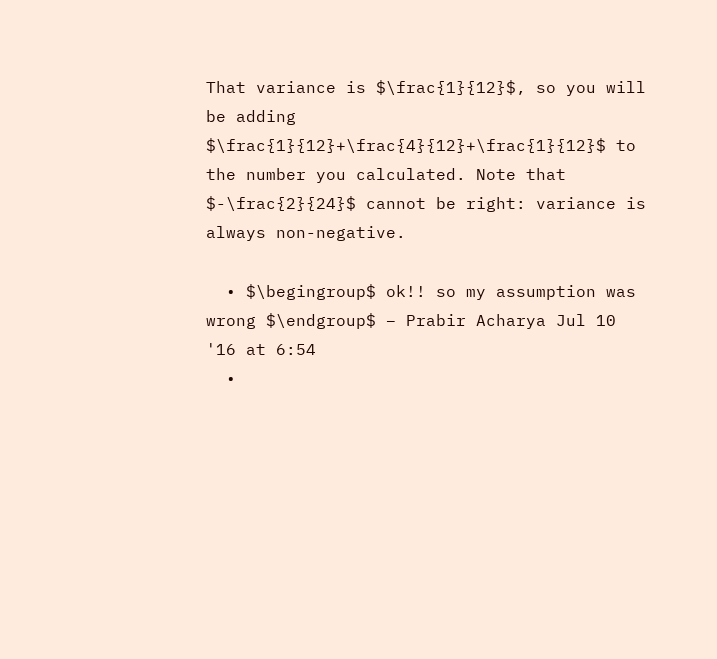That variance is $\frac{1}{12}$, so you will be adding $\frac{1}{12}+\frac{4}{12}+\frac{1}{12}$ to the number you calculated. Note that $-\frac{2}{24}$ cannot be right: variance is always non-negative.

  • $\begingroup$ ok!! so my assumption was wrong $\endgroup$ – Prabir Acharya Jul 10 '16 at 6:54
  •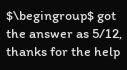$\begingroup$ got the answer as 5/12, thanks for the help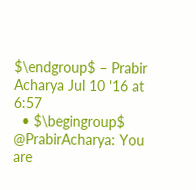$\endgroup$ – Prabir Acharya Jul 10 '16 at 6:57
  • $\begingroup$ @PrabirAcharya: You are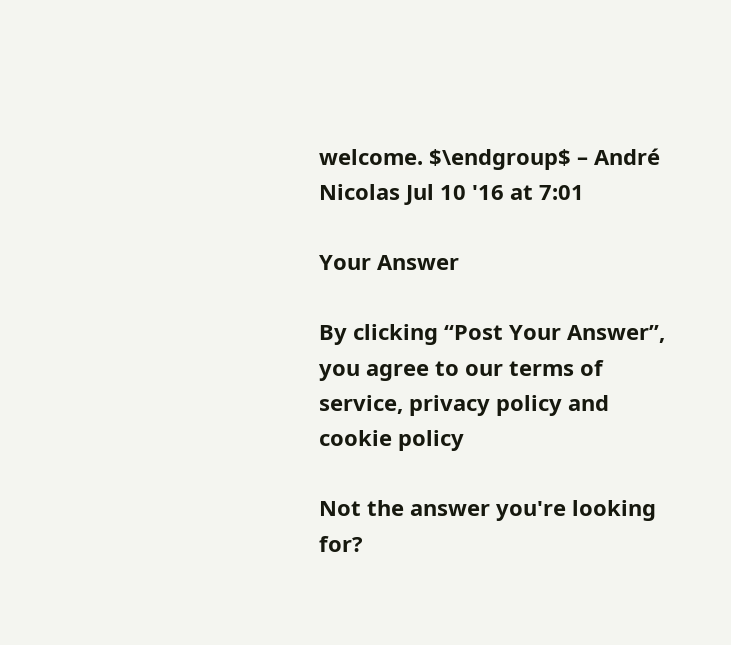welcome. $\endgroup$ – André Nicolas Jul 10 '16 at 7:01

Your Answer

By clicking “Post Your Answer”, you agree to our terms of service, privacy policy and cookie policy

Not the answer you're looking for?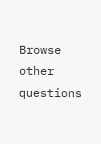Browse other questions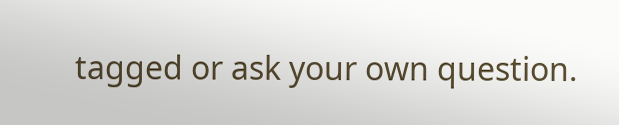tagged or ask your own question.